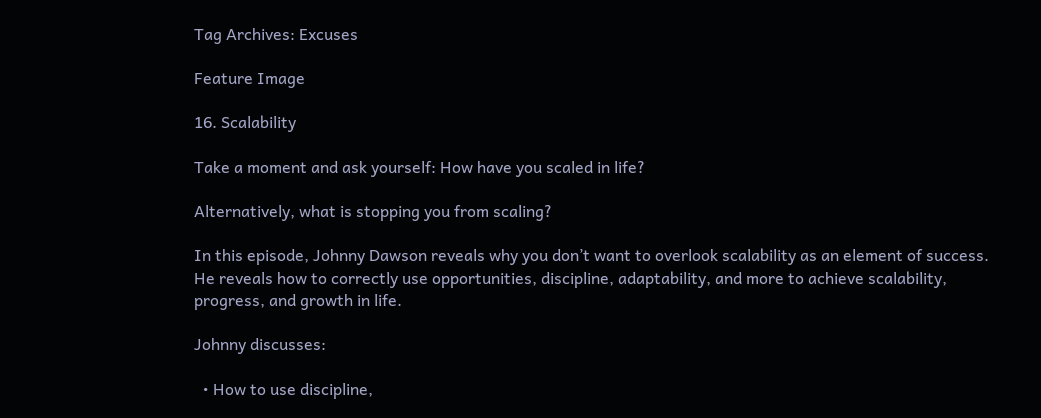Tag Archives: Excuses

Feature Image

16. Scalability

Take a moment and ask yourself: How have you scaled in life?

Alternatively, what is stopping you from scaling?

In this episode, Johnny Dawson reveals why you don’t want to overlook scalability as an element of success. He reveals how to correctly use opportunities, discipline, adaptability, and more to achieve scalability, progress, and growth in life.

Johnny discusses:

  • How to use discipline,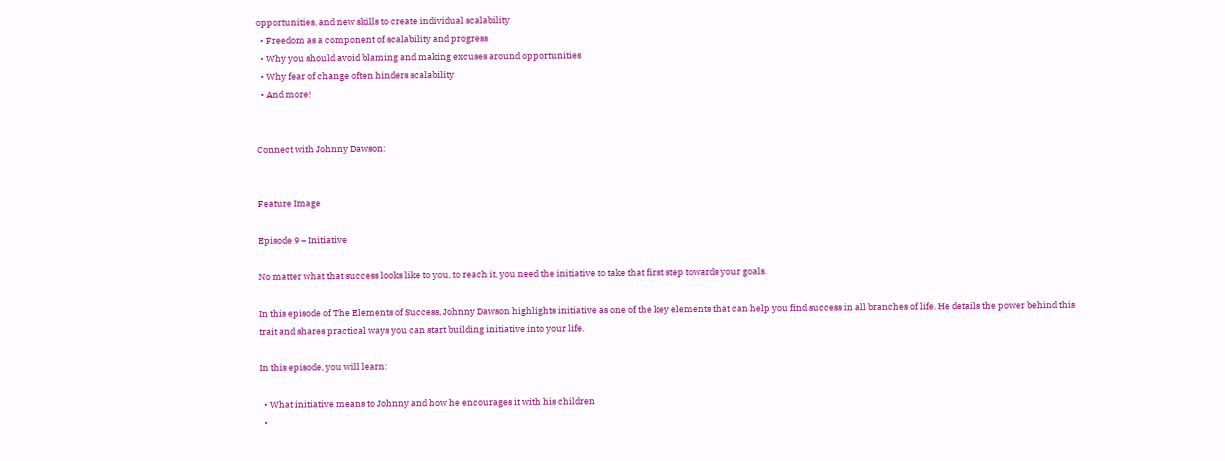opportunities, and new skills to create individual scalability
  • Freedom as a component of scalability and progress
  • Why you should avoid blaming and making excuses around opportunities
  • Why fear of change often hinders scalability
  • And more!


Connect with Johnny Dawson:


Feature Image

Episode 9 – Initiative

No matter what that success looks like to you, to reach it, you need the initiative to take that first step towards your goals.

In this episode of The Elements of Success, Johnny Dawson highlights initiative as one of the key elements that can help you find success in all branches of life. He details the power behind this trait and shares practical ways you can start building initiative into your life.

In this episode, you will learn:

  • What initiative means to Johnny and how he encourages it with his children
  •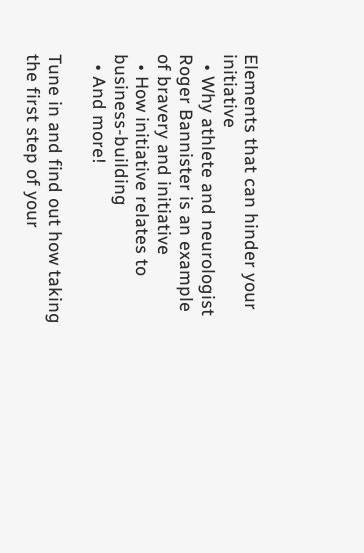Elements that can hinder your initiative
  • Why athlete and neurologist Roger Bannister is an example of bravery and initiative
  • How initiative relates to business-building
  • And more!

Tune in and find out how taking the first step of your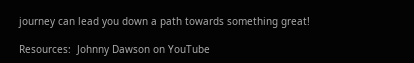journey can lead you down a path towards something great!

Resources:  Johnny Dawson on YouTube